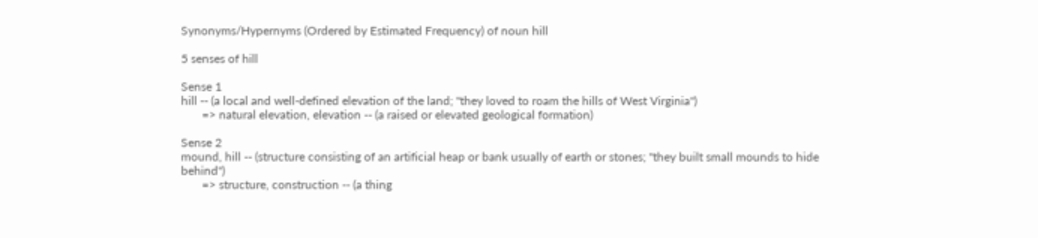Synonyms/Hypernyms (Ordered by Estimated Frequency) of noun hill

5 senses of hill

Sense 1
hill -- (a local and well-defined elevation of the land; "they loved to roam the hills of West Virginia")
       => natural elevation, elevation -- (a raised or elevated geological formation)

Sense 2
mound, hill -- (structure consisting of an artificial heap or bank usually of earth or stones; "they built small mounds to hide behind")
       => structure, construction -- (a thing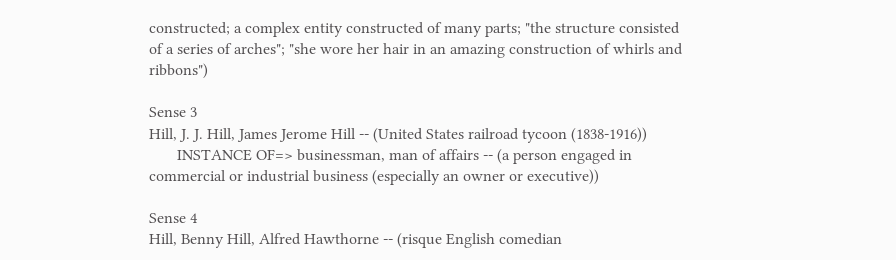constructed; a complex entity constructed of many parts; "the structure consisted of a series of arches"; "she wore her hair in an amazing construction of whirls and ribbons")

Sense 3
Hill, J. J. Hill, James Jerome Hill -- (United States railroad tycoon (1838-1916))
       INSTANCE OF=> businessman, man of affairs -- (a person engaged in commercial or industrial business (especially an owner or executive))

Sense 4
Hill, Benny Hill, Alfred Hawthorne -- (risque English comedian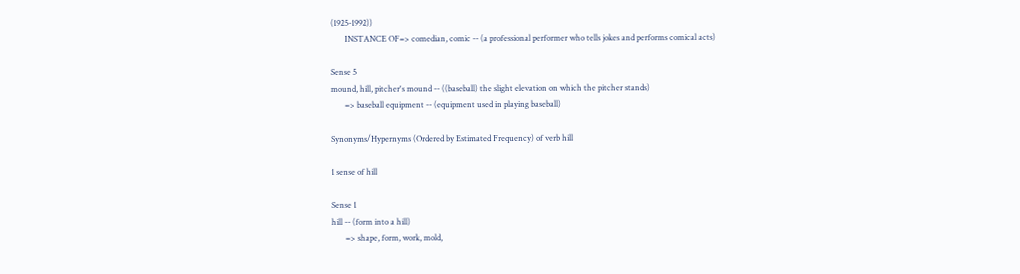(1925-1992))
       INSTANCE OF=> comedian, comic -- (a professional performer who tells jokes and performs comical acts)

Sense 5
mound, hill, pitcher's mound -- ((baseball) the slight elevation on which the pitcher stands)
       => baseball equipment -- (equipment used in playing baseball)

Synonyms/Hypernyms (Ordered by Estimated Frequency) of verb hill

1 sense of hill

Sense 1
hill -- (form into a hill)
       => shape, form, work, mold,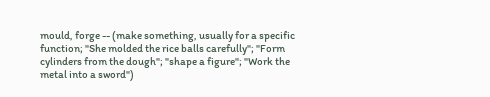mould, forge -- (make something, usually for a specific function; "She molded the rice balls carefully"; "Form cylinders from the dough"; "shape a figure"; "Work the metal into a sword")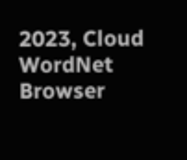2023, Cloud WordNet Browser